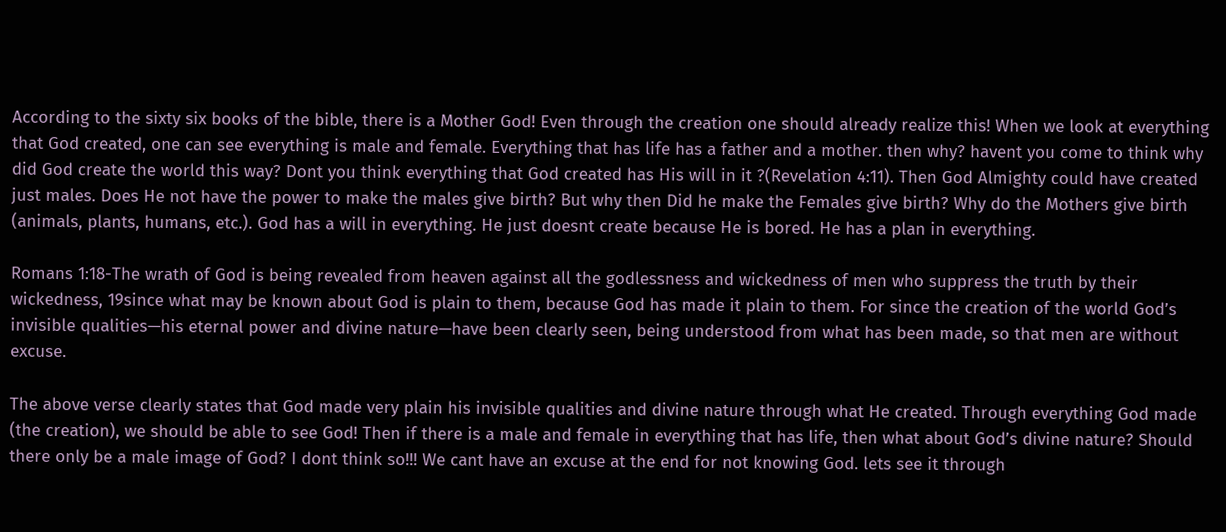According to the sixty six books of the bible, there is a Mother God! Even through the creation one should already realize this! When we look at everything that God created, one can see everything is male and female. Everything that has life has a father and a mother. then why? havent you come to think why did God create the world this way? Dont you think everything that God created has His will in it ?(Revelation 4:11). Then God Almighty could have created just males. Does He not have the power to make the males give birth? But why then Did he make the Females give birth? Why do the Mothers give birth (animals, plants, humans, etc.). God has a will in everything. He just doesnt create because He is bored. He has a plan in everything.

Romans 1:18-The wrath of God is being revealed from heaven against all the godlessness and wickedness of men who suppress the truth by their wickedness, 19since what may be known about God is plain to them, because God has made it plain to them. For since the creation of the world God’s invisible qualities—his eternal power and divine nature—have been clearly seen, being understood from what has been made, so that men are without excuse.

The above verse clearly states that God made very plain his invisible qualities and divine nature through what He created. Through everything God made (the creation), we should be able to see God! Then if there is a male and female in everything that has life, then what about God’s divine nature? Should there only be a male image of God? I dont think so!!! We cant have an excuse at the end for not knowing God. lets see it through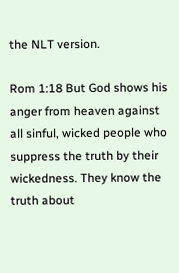the NLT version.

Rom 1:18 But God shows his anger from heaven against all sinful, wicked people who suppress the truth by their wickedness. They know the truth about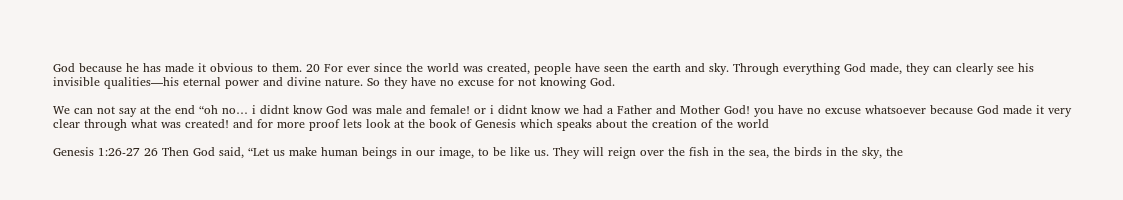God because he has made it obvious to them. 20 For ever since the world was created, people have seen the earth and sky. Through everything God made, they can clearly see his invisible qualities—his eternal power and divine nature. So they have no excuse for not knowing God.

We can not say at the end “oh no… i didnt know God was male and female! or i didnt know we had a Father and Mother God! you have no excuse whatsoever because God made it very clear through what was created! and for more proof lets look at the book of Genesis which speaks about the creation of the world

Genesis 1:26-27 26 Then God said, “Let us make human beings in our image, to be like us. They will reign over the fish in the sea, the birds in the sky, the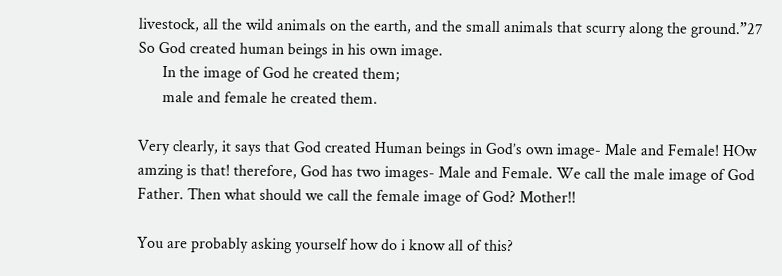livestock, all the wild animals on the earth, and the small animals that scurry along the ground.”27 So God created human beings in his own image.
      In the image of God he created them;
      male and female he created them.

Very clearly, it says that God created Human beings in God’s own image- Male and Female! HOw amzing is that! therefore, God has two images- Male and Female. We call the male image of God Father. Then what should we call the female image of God? Mother!!

You are probably asking yourself how do i know all of this?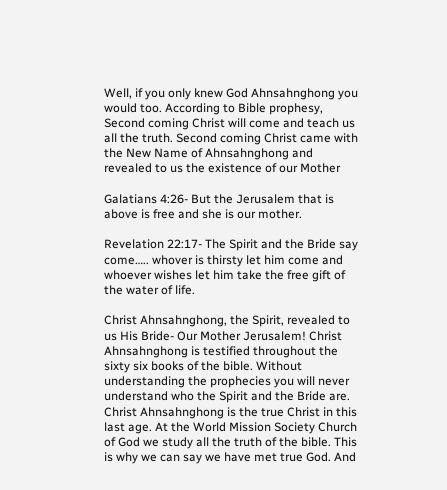Well, if you only knew God Ahnsahnghong you would too. According to Bible prophesy, Second coming Christ will come and teach us all the truth. Second coming Christ came with the New Name of Ahnsahnghong and revealed to us the existence of our Mother

Galatians 4:26- But the Jerusalem that is above is free and she is our mother.

Revelation 22:17- The Spirit and the Bride say come….. whover is thirsty let him come and whoever wishes let him take the free gift of the water of life.

Christ Ahnsahnghong, the Spirit, revealed to us His Bride- Our Mother Jerusalem! Christ Ahnsahnghong is testified throughout the sixty six books of the bible. Without understanding the prophecies you will never understand who the Spirit and the Bride are. Christ Ahnsahnghong is the true Christ in this last age. At the World Mission Society Church of God we study all the truth of the bible. This is why we can say we have met true God. And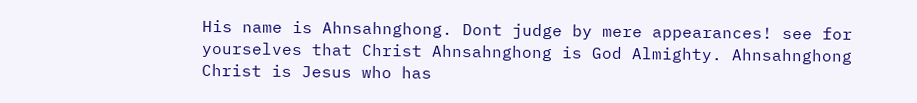His name is Ahnsahnghong. Dont judge by mere appearances! see for yourselves that Christ Ahnsahnghong is God Almighty. Ahnsahnghong Christ is Jesus who has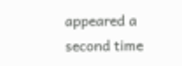appeared a second time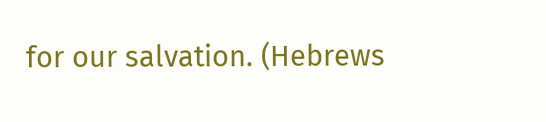for our salvation. (Hebrews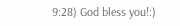9:28) God bless you!:)